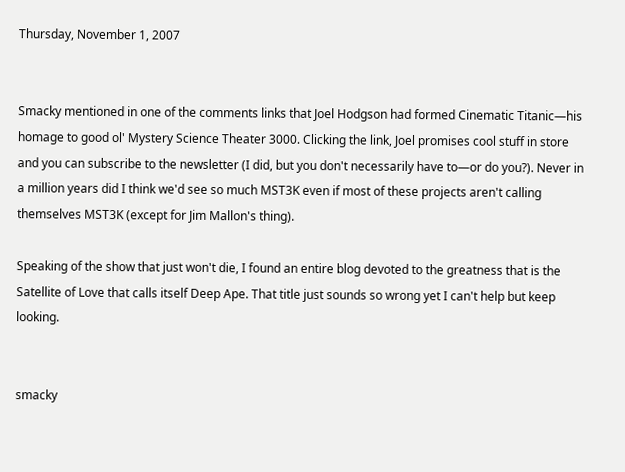Thursday, November 1, 2007


Smacky mentioned in one of the comments links that Joel Hodgson had formed Cinematic Titanic—his homage to good ol' Mystery Science Theater 3000. Clicking the link, Joel promises cool stuff in store and you can subscribe to the newsletter (I did, but you don't necessarily have to—or do you?). Never in a million years did I think we'd see so much MST3K even if most of these projects aren't calling themselves MST3K (except for Jim Mallon's thing).

Speaking of the show that just won't die, I found an entire blog devoted to the greatness that is the Satellite of Love that calls itself Deep Ape. That title just sounds so wrong yet I can't help but keep looking.


smacky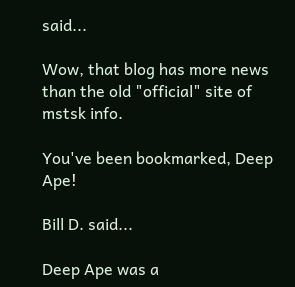said...

Wow, that blog has more news than the old "official" site of mstsk info.

You've been bookmarked, Deep Ape!

Bill D. said...

Deep Ape was a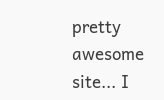pretty awesome site... I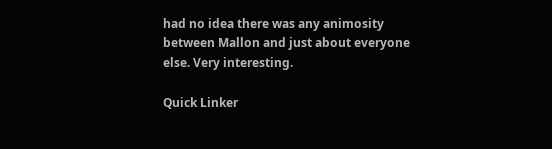had no idea there was any animosity between Mallon and just about everyone else. Very interesting.

Quick Linker